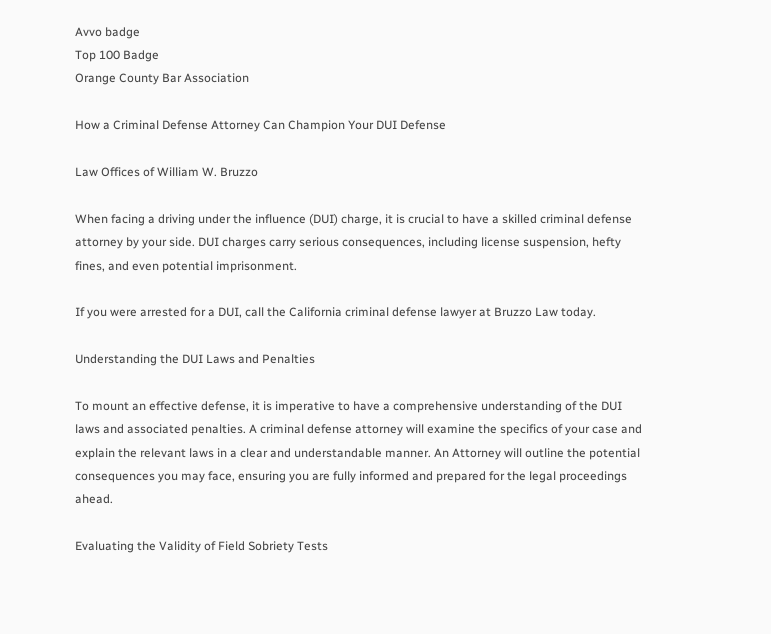Avvo badge
Top 100 Badge
Orange County Bar Association

How a Criminal Defense Attorney Can Champion Your DUI Defense

Law Offices of William W. Bruzzo

When facing a driving under the influence (DUI) charge, it is crucial to have a skilled criminal defense attorney by your side. DUI charges carry serious consequences, including license suspension, hefty fines, and even potential imprisonment.

If you were arrested for a DUI, call the California criminal defense lawyer at Bruzzo Law today.

Understanding the DUI Laws and Penalties

To mount an effective defense, it is imperative to have a comprehensive understanding of the DUI laws and associated penalties. A criminal defense attorney will examine the specifics of your case and explain the relevant laws in a clear and understandable manner. An Attorney will outline the potential consequences you may face, ensuring you are fully informed and prepared for the legal proceedings ahead.

Evaluating the Validity of Field Sobriety Tests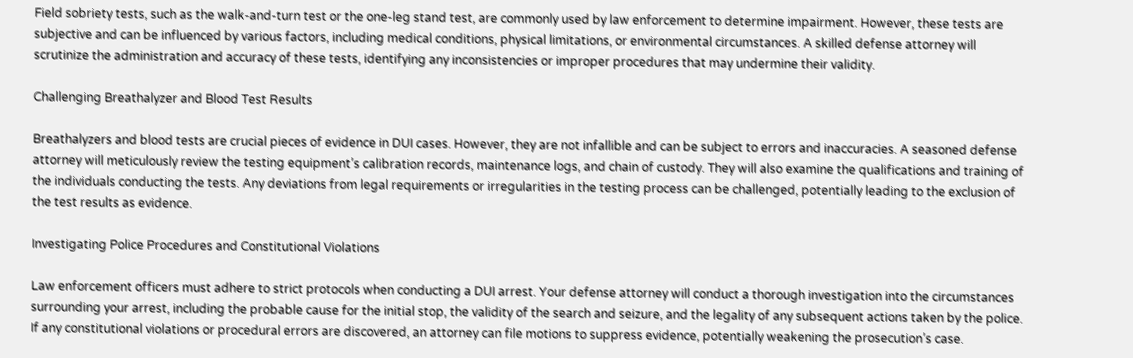Field sobriety tests, such as the walk-and-turn test or the one-leg stand test, are commonly used by law enforcement to determine impairment. However, these tests are subjective and can be influenced by various factors, including medical conditions, physical limitations, or environmental circumstances. A skilled defense attorney will scrutinize the administration and accuracy of these tests, identifying any inconsistencies or improper procedures that may undermine their validity.

Challenging Breathalyzer and Blood Test Results

Breathalyzers and blood tests are crucial pieces of evidence in DUI cases. However, they are not infallible and can be subject to errors and inaccuracies. A seasoned defense attorney will meticulously review the testing equipment’s calibration records, maintenance logs, and chain of custody. They will also examine the qualifications and training of the individuals conducting the tests. Any deviations from legal requirements or irregularities in the testing process can be challenged, potentially leading to the exclusion of the test results as evidence.

Investigating Police Procedures and Constitutional Violations

Law enforcement officers must adhere to strict protocols when conducting a DUI arrest. Your defense attorney will conduct a thorough investigation into the circumstances surrounding your arrest, including the probable cause for the initial stop, the validity of the search and seizure, and the legality of any subsequent actions taken by the police. If any constitutional violations or procedural errors are discovered, an attorney can file motions to suppress evidence, potentially weakening the prosecution’s case.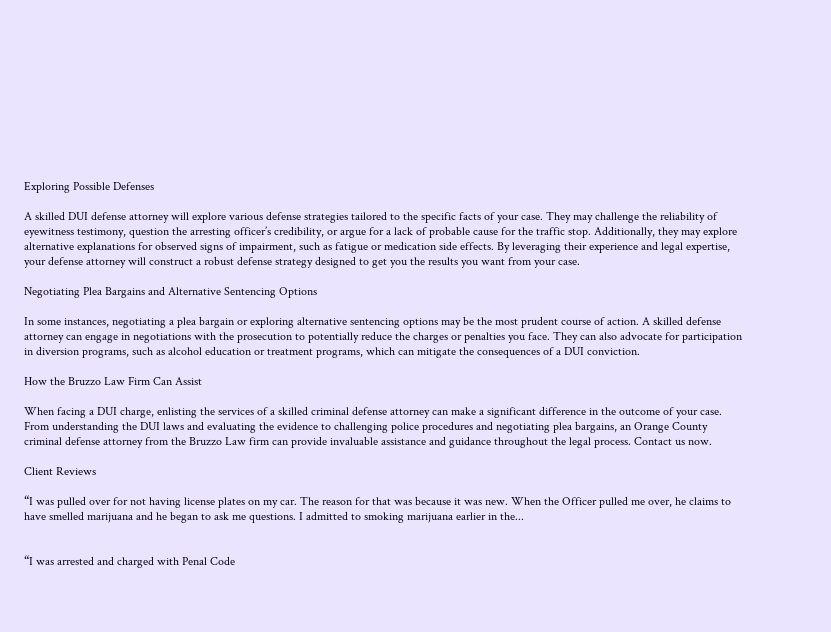Exploring Possible Defenses

A skilled DUI defense attorney will explore various defense strategies tailored to the specific facts of your case. They may challenge the reliability of eyewitness testimony, question the arresting officer’s credibility, or argue for a lack of probable cause for the traffic stop. Additionally, they may explore alternative explanations for observed signs of impairment, such as fatigue or medication side effects. By leveraging their experience and legal expertise, your defense attorney will construct a robust defense strategy designed to get you the results you want from your case.

Negotiating Plea Bargains and Alternative Sentencing Options

In some instances, negotiating a plea bargain or exploring alternative sentencing options may be the most prudent course of action. A skilled defense attorney can engage in negotiations with the prosecution to potentially reduce the charges or penalties you face. They can also advocate for participation in diversion programs, such as alcohol education or treatment programs, which can mitigate the consequences of a DUI conviction.

How the Bruzzo Law Firm Can Assist

When facing a DUI charge, enlisting the services of a skilled criminal defense attorney can make a significant difference in the outcome of your case. From understanding the DUI laws and evaluating the evidence to challenging police procedures and negotiating plea bargains, an Orange County criminal defense attorney from the Bruzzo Law firm can provide invaluable assistance and guidance throughout the legal process. Contact us now.

Client Reviews

“I was pulled over for not having license plates on my car. The reason for that was because it was new. When the Officer pulled me over, he claims to have smelled marijuana and he began to ask me questions. I admitted to smoking marijuana earlier in the...


“I was arrested and charged with Penal Code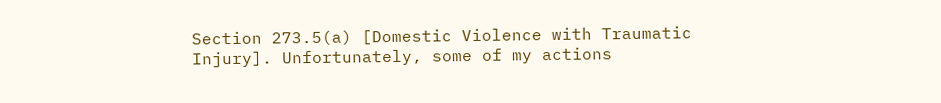Section 273.5(a) [Domestic Violence with Traumatic Injury]. Unfortunately, some of my actions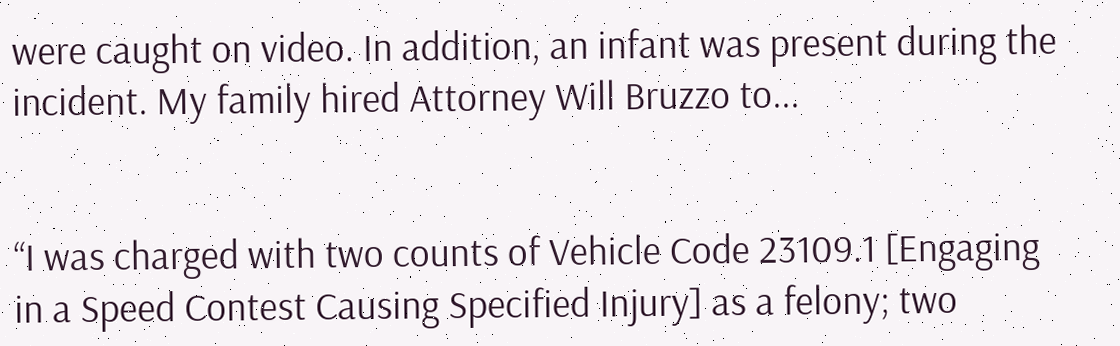were caught on video. In addition, an infant was present during the incident. My family hired Attorney Will Bruzzo to...


“I was charged with two counts of Vehicle Code 23109.1 [Engaging in a Speed Contest Causing Specified Injury] as a felony; two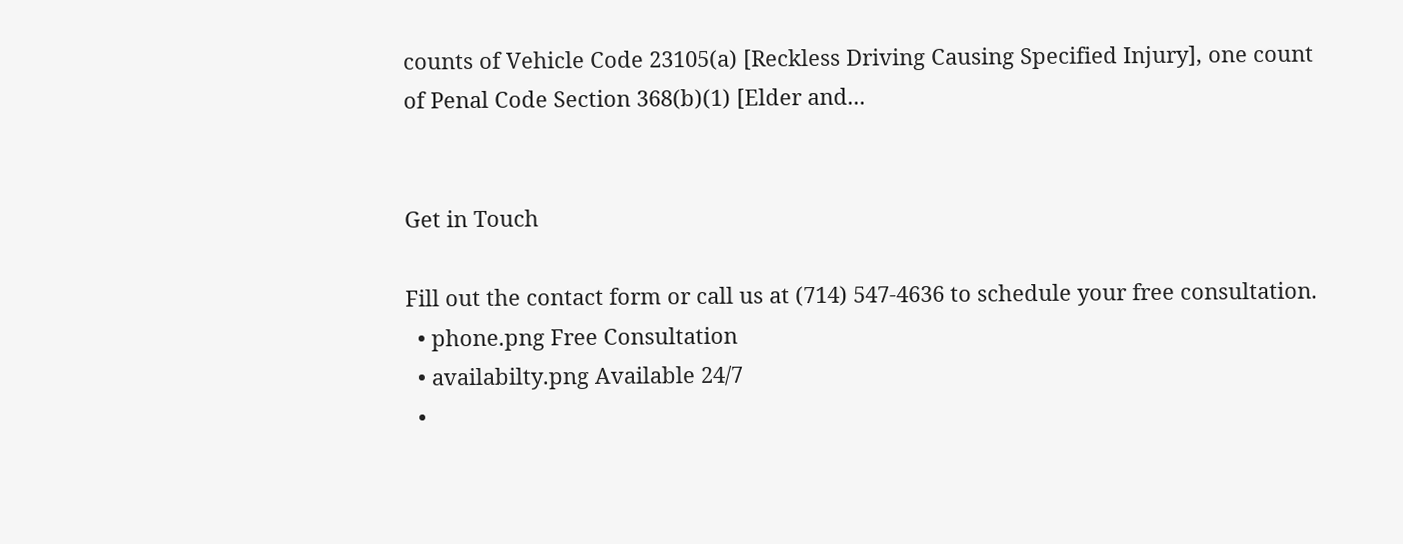counts of Vehicle Code 23105(a) [Reckless Driving Causing Specified Injury], one count of Penal Code Section 368(b)(1) [Elder and...


Get in Touch

Fill out the contact form or call us at (714) 547-4636 to schedule your free consultation.
  • phone.png Free Consultation
  • availabilty.png Available 24/7
  •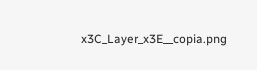x3C_Layer_x3E__copia.png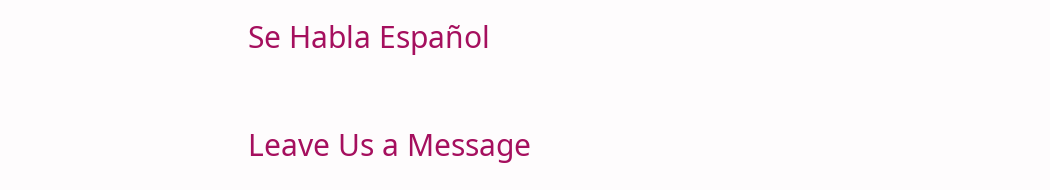Se Habla Español

Leave Us a Message